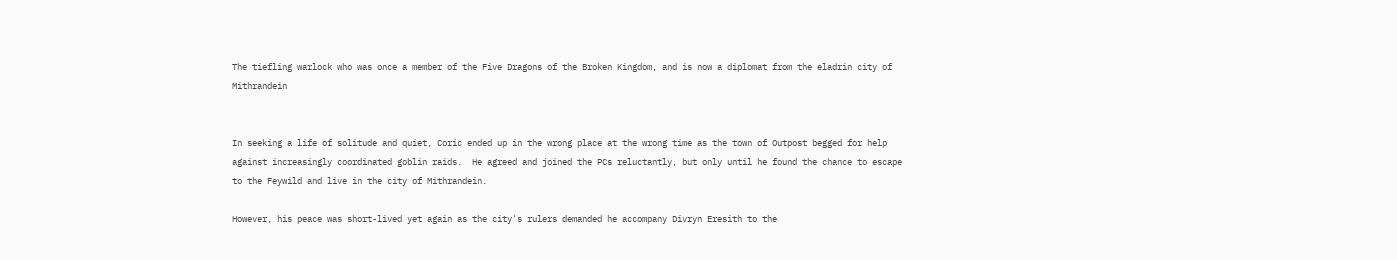The tiefling warlock who was once a member of the Five Dragons of the Broken Kingdom, and is now a diplomat from the eladrin city of Mithrandein


In seeking a life of solitude and quiet, Coric ended up in the wrong place at the wrong time as the town of Outpost begged for help against increasingly coordinated goblin raids.  He agreed and joined the PCs reluctantly, but only until he found the chance to escape to the Feywild and live in the city of Mithrandein.

However, his peace was short-lived yet again as the city's rulers demanded he accompany Divryn Eresith to the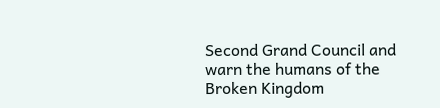Second Grand Council and warn the humans of the Broken Kingdom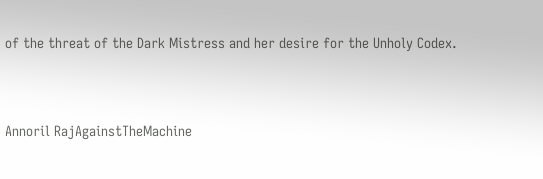of the threat of the Dark Mistress and her desire for the Unholy Codex.


Annoril RajAgainstTheMachine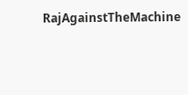RajAgainstTheMachine